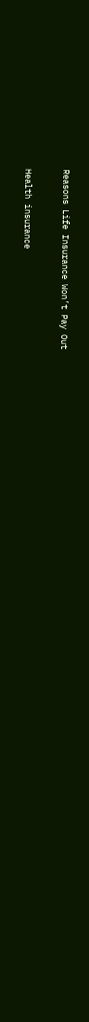Reasons Life Insurance Won’t Pay Out

Health insurance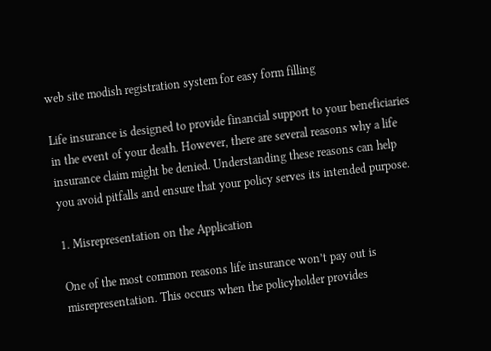web site modish registration system for easy form filling

Life insurance is designed to provide financial support to your beneficiaries in the event of your death. However, there are several reasons why a life insurance claim might be denied. Understanding these reasons can help you avoid pitfalls and ensure that your policy serves its intended purpose.

1. Misrepresentation on the Application

One of the most common reasons life insurance won’t pay out is misrepresentation. This occurs when the policyholder provides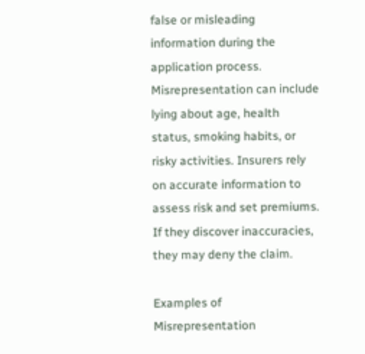false or misleading information during the application process. Misrepresentation can include lying about age, health status, smoking habits, or risky activities. Insurers rely on accurate information to assess risk and set premiums. If they discover inaccuracies, they may deny the claim.

Examples of Misrepresentation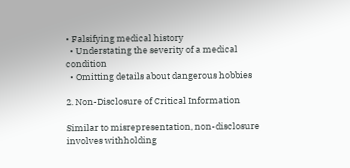• Falsifying medical history
  • Understating the severity of a medical condition
  • Omitting details about dangerous hobbies

2. Non-Disclosure of Critical Information

Similar to misrepresentation, non-disclosure involves withholding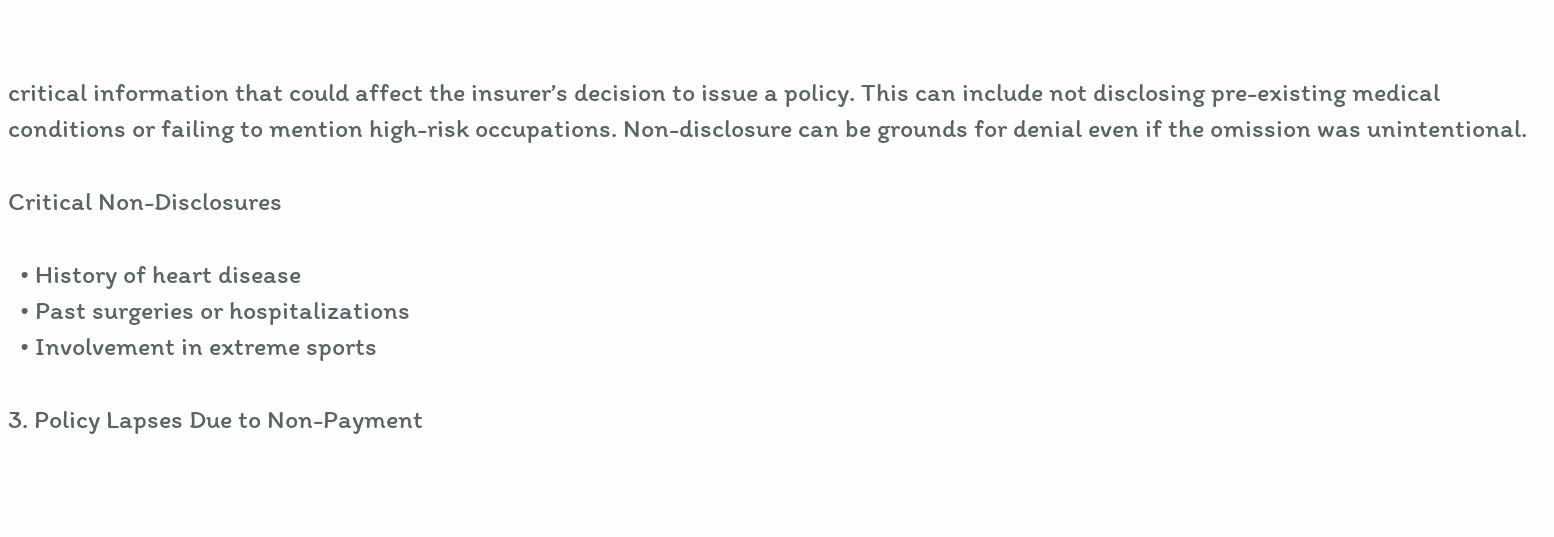critical information that could affect the insurer’s decision to issue a policy. This can include not disclosing pre-existing medical conditions or failing to mention high-risk occupations. Non-disclosure can be grounds for denial even if the omission was unintentional.

Critical Non-Disclosures

  • History of heart disease
  • Past surgeries or hospitalizations
  • Involvement in extreme sports

3. Policy Lapses Due to Non-Payment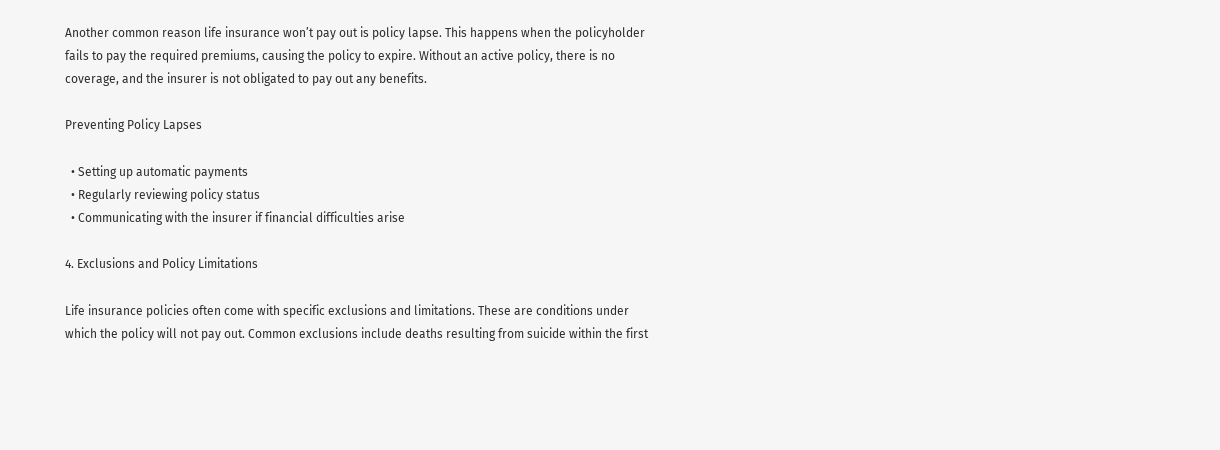Another common reason life insurance won’t pay out is policy lapse. This happens when the policyholder fails to pay the required premiums, causing the policy to expire. Without an active policy, there is no coverage, and the insurer is not obligated to pay out any benefits.

Preventing Policy Lapses

  • Setting up automatic payments
  • Regularly reviewing policy status
  • Communicating with the insurer if financial difficulties arise

4. Exclusions and Policy Limitations

Life insurance policies often come with specific exclusions and limitations. These are conditions under which the policy will not pay out. Common exclusions include deaths resulting from suicide within the first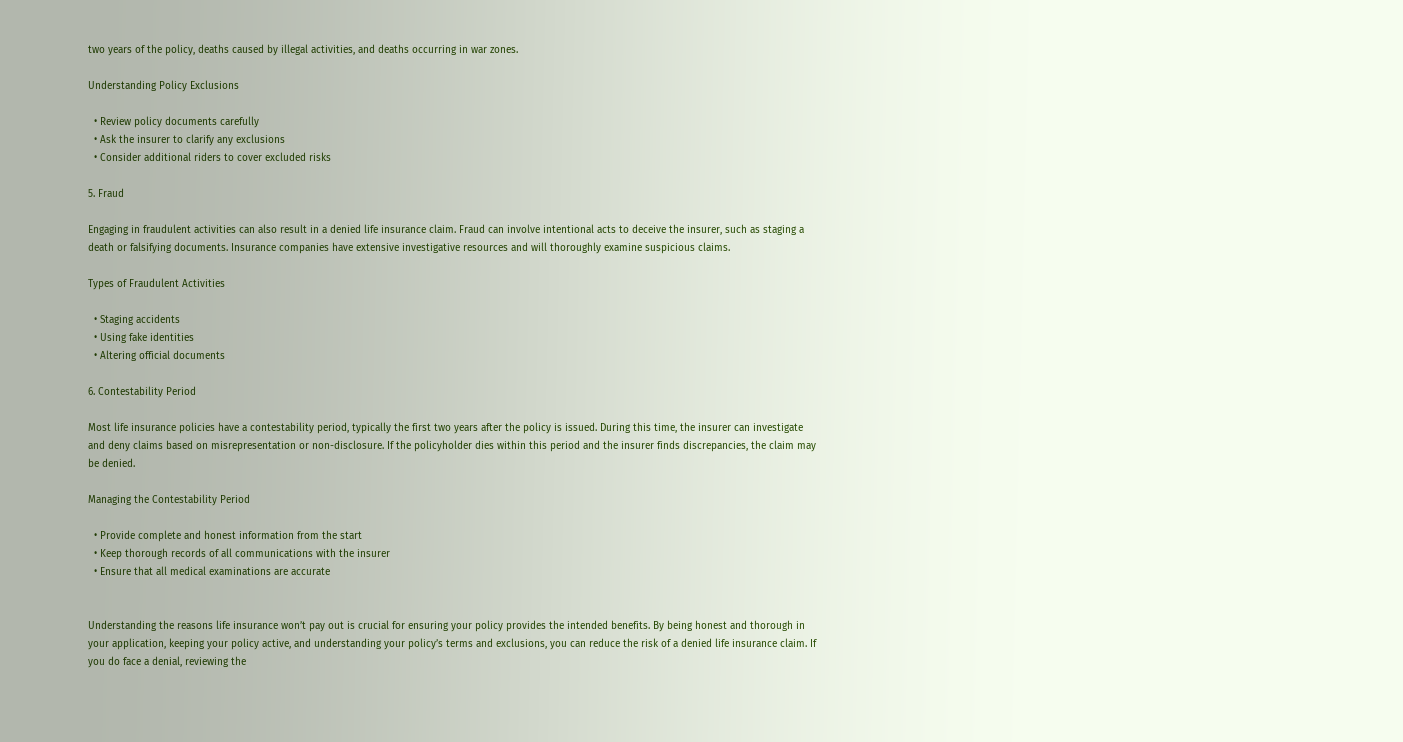two years of the policy, deaths caused by illegal activities, and deaths occurring in war zones.

Understanding Policy Exclusions

  • Review policy documents carefully
  • Ask the insurer to clarify any exclusions
  • Consider additional riders to cover excluded risks

5. Fraud

Engaging in fraudulent activities can also result in a denied life insurance claim. Fraud can involve intentional acts to deceive the insurer, such as staging a death or falsifying documents. Insurance companies have extensive investigative resources and will thoroughly examine suspicious claims.

Types of Fraudulent Activities

  • Staging accidents
  • Using fake identities
  • Altering official documents

6. Contestability Period

Most life insurance policies have a contestability period, typically the first two years after the policy is issued. During this time, the insurer can investigate and deny claims based on misrepresentation or non-disclosure. If the policyholder dies within this period and the insurer finds discrepancies, the claim may be denied.

Managing the Contestability Period

  • Provide complete and honest information from the start
  • Keep thorough records of all communications with the insurer
  • Ensure that all medical examinations are accurate


Understanding the reasons life insurance won’t pay out is crucial for ensuring your policy provides the intended benefits. By being honest and thorough in your application, keeping your policy active, and understanding your policy’s terms and exclusions, you can reduce the risk of a denied life insurance claim. If you do face a denial, reviewing the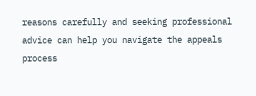reasons carefully and seeking professional advice can help you navigate the appeals process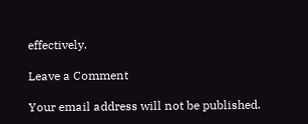effectively.

Leave a Comment

Your email address will not be published.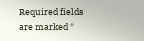Required fields are marked *